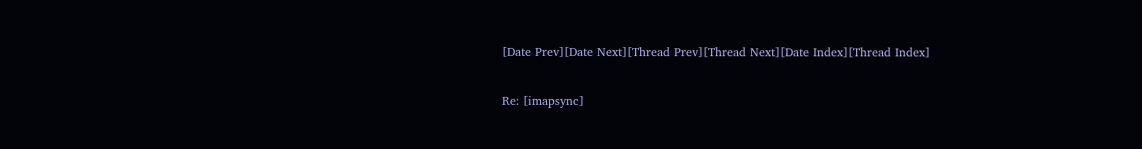[Date Prev][Date Next][Thread Prev][Thread Next][Date Index][Thread Index]

Re: [imapsync]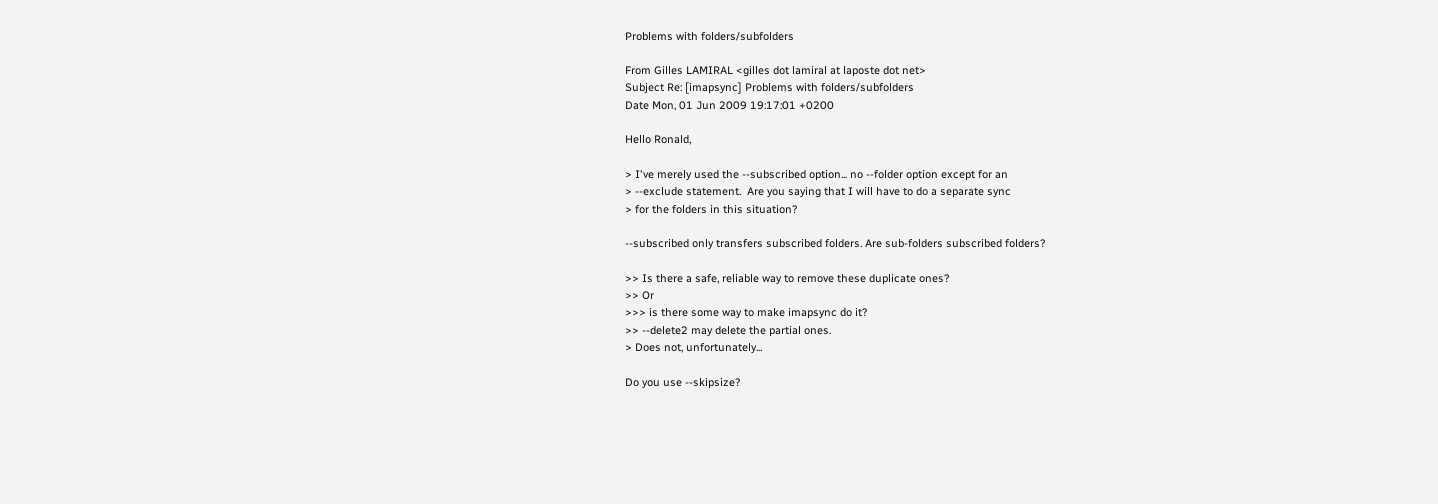Problems with folders/subfolders

From Gilles LAMIRAL <gilles dot lamiral at laposte dot net>
Subject Re: [imapsync] Problems with folders/subfolders
Date Mon, 01 Jun 2009 19:17:01 +0200

Hello Ronald,

> I've merely used the --subscribed option... no --folder option except for an
> --exclude statement.  Are you saying that I will have to do a separate sync
> for the folders in this situation?

--subscribed only transfers subscribed folders. Are sub-folders subscribed folders?

>> Is there a safe, reliable way to remove these duplicate ones?
>> Or
>>> is there some way to make imapsync do it?
>> --delete2 may delete the partial ones.
> Does not, unfortunately...

Do you use --skipsize?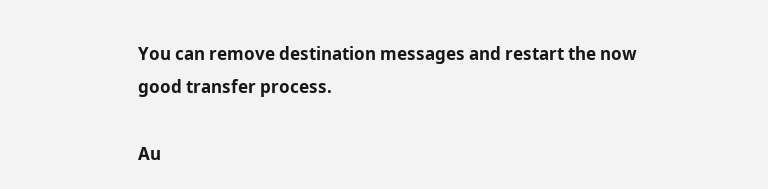You can remove destination messages and restart the now good transfer process.

Au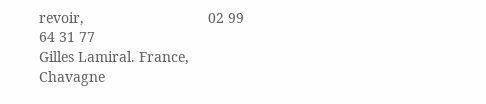revoir,                               02 99 64 31 77
Gilles Lamiral. France, Chavagne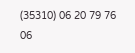(35310) 06 20 79 76 06